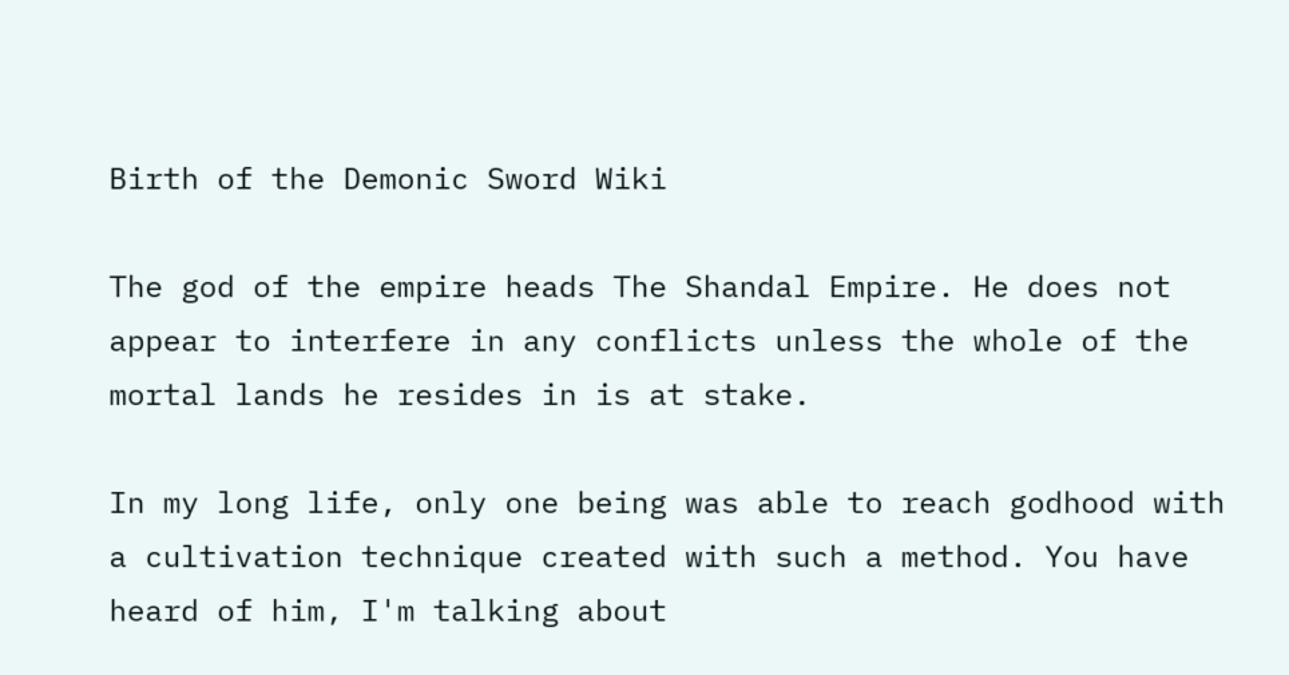Birth of the Demonic Sword Wiki

The god of the empire heads The Shandal Empire. He does not appear to interfere in any conflicts unless the whole of the mortal lands he resides in is at stake.

In my long life, only one being was able to reach godhood with a cultivation technique created with such a method. You have heard of him, I'm talking about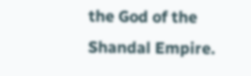the God of the Shandal Empire.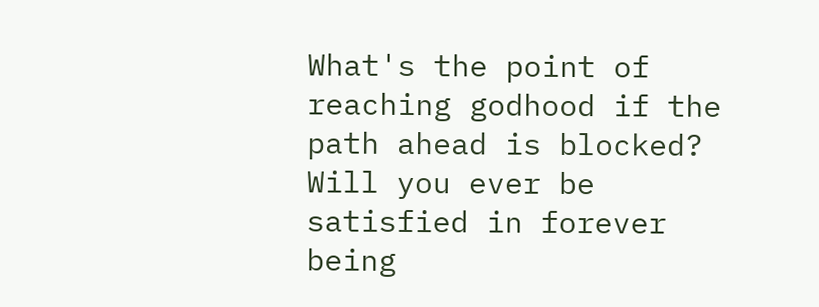What's the point of reaching godhood if the path ahead is blocked? Will you ever be satisfied in forever being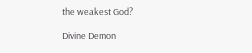the weakest God?

Divine Demon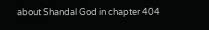about Shandal God in chapter 404